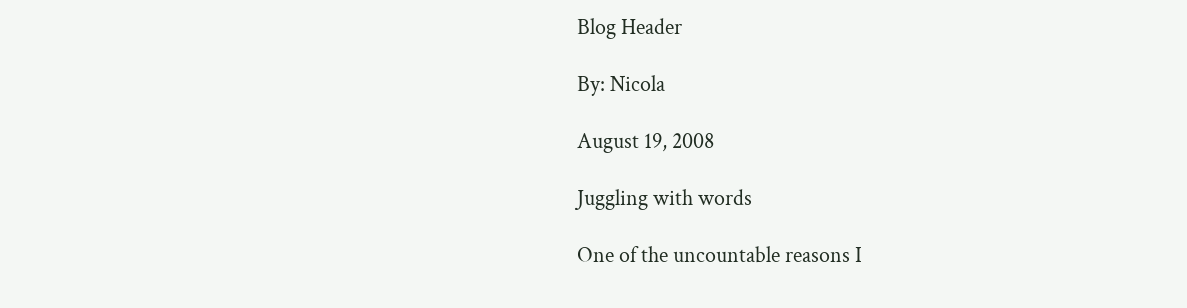Blog Header

By: Nicola

August 19, 2008

Juggling with words

One of the uncountable reasons I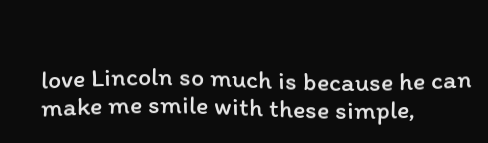love Lincoln so much is because he can make me smile with these simple,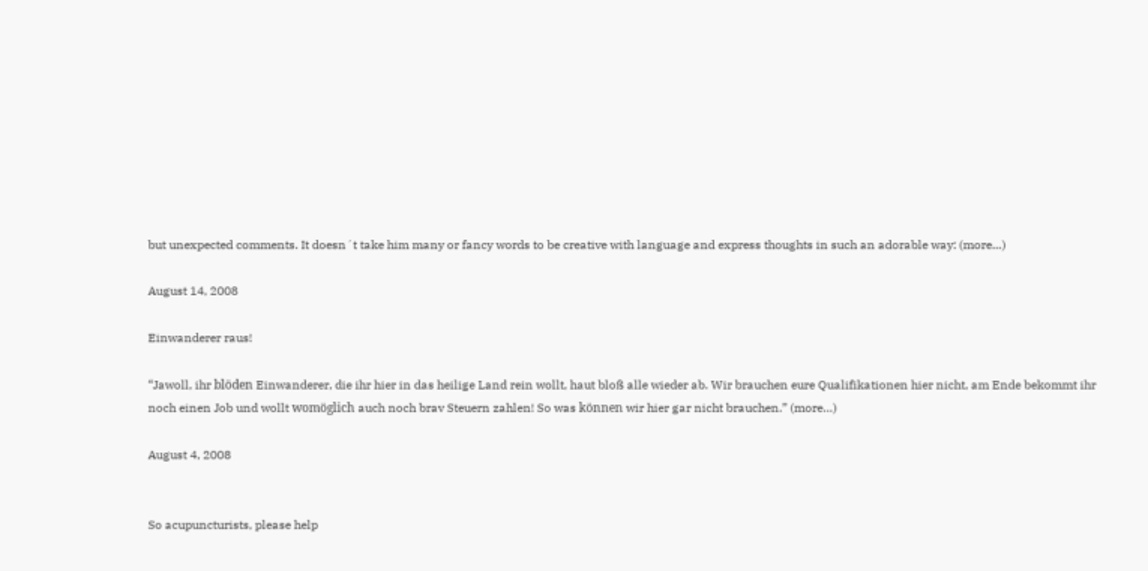but unexpected comments. It doesn´t take him many or fancy words to be creative with language and express thoughts in such an adorable way: (more…)

August 14, 2008

Einwanderer raus!

“Jawoll, ihr blöden Einwanderer, die ihr hier in das heilige Land rein wollt, haut bloß alle wieder ab. Wir brauchen eure Qualifikationen hier nicht, am Ende bekommt ihr noch einen Job und wollt womöglich auch noch brav Steuern zahlen! So was können wir hier gar nicht brauchen.” (more…)

August 4, 2008


So acupuncturists, please help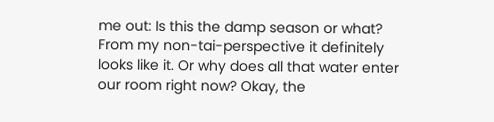me out: Is this the damp season or what? From my non-tai-perspective it definitely looks like it. Or why does all that water enter our room right now? Okay, the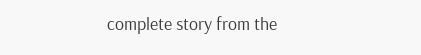complete story from the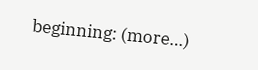beginning: (more…)